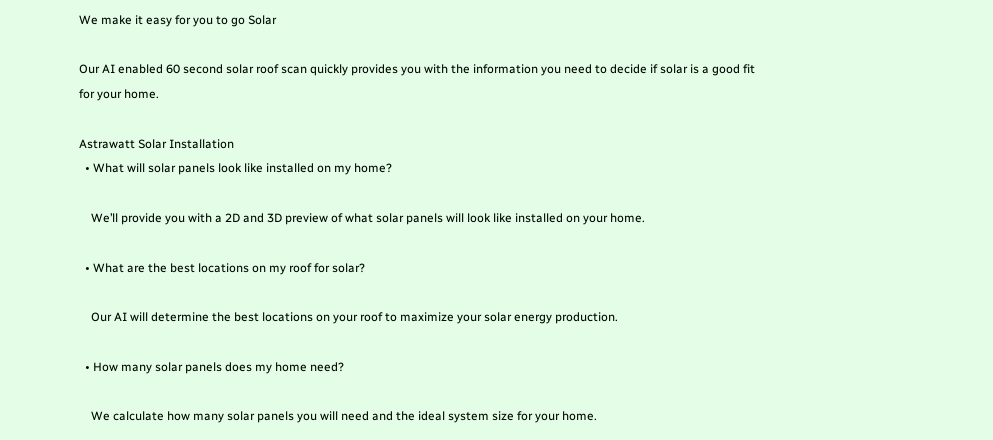We make it easy for you to go Solar

Our AI enabled 60 second solar roof scan quickly provides you with the information you need to decide if solar is a good fit for your home.

Astrawatt Solar Installation
  • What will solar panels look like installed on my home?

    We’ll provide you with a 2D and 3D preview of what solar panels will look like installed on your home.

  • What are the best locations on my roof for solar?

    Our AI will determine the best locations on your roof to maximize your solar energy production.

  • How many solar panels does my home need?

    We calculate how many solar panels you will need and the ideal system size for your home.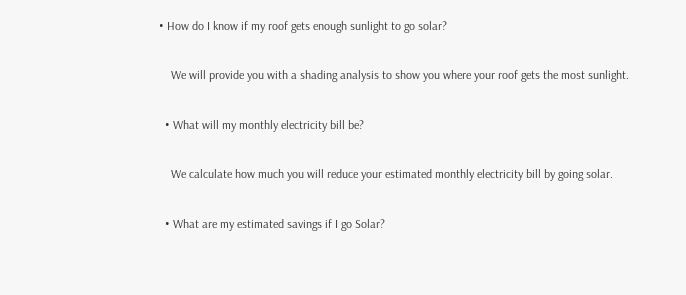• How do I know if my roof gets enough sunlight to go solar?

    We will provide you with a shading analysis to show you where your roof gets the most sunlight.

  • What will my monthly electricity bill be?

    We calculate how much you will reduce your estimated monthly electricity bill by going solar.

  • What are my estimated savings if I go Solar?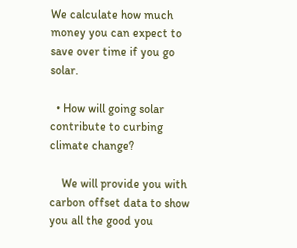We calculate how much money you can expect to save over time if you go solar.

  • How will going solar contribute to curbing climate change?

    We will provide you with carbon offset data to show you all the good you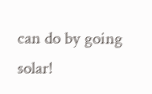can do by going solar!